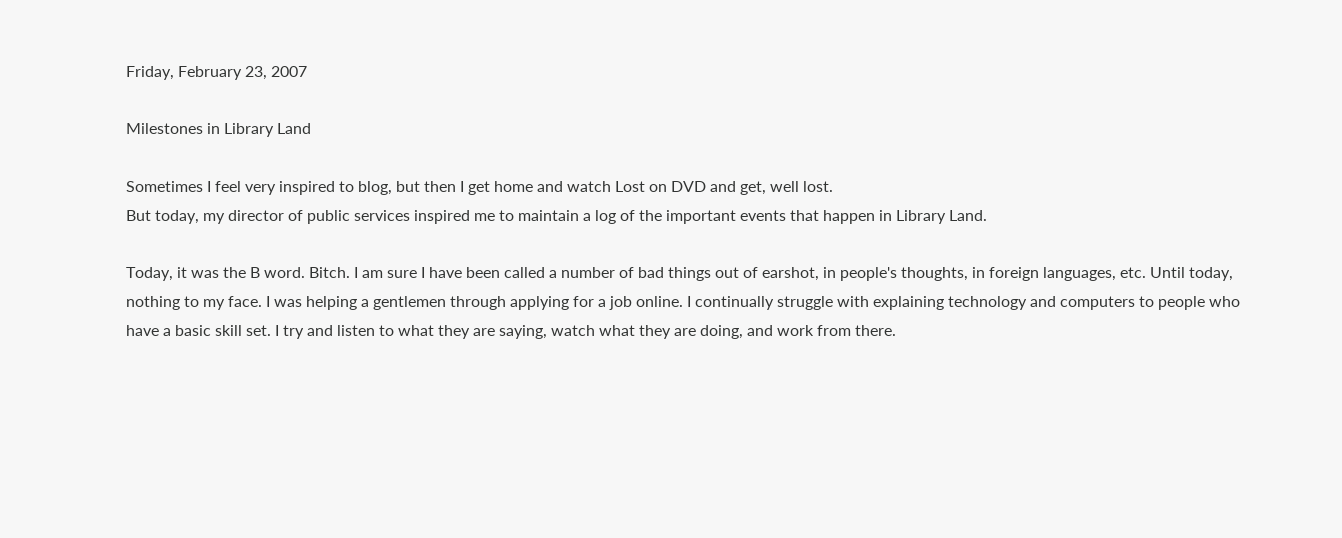Friday, February 23, 2007

Milestones in Library Land

Sometimes I feel very inspired to blog, but then I get home and watch Lost on DVD and get, well lost.
But today, my director of public services inspired me to maintain a log of the important events that happen in Library Land.

Today, it was the B word. Bitch. I am sure I have been called a number of bad things out of earshot, in people's thoughts, in foreign languages, etc. Until today, nothing to my face. I was helping a gentlemen through applying for a job online. I continually struggle with explaining technology and computers to people who have a basic skill set. I try and listen to what they are saying, watch what they are doing, and work from there.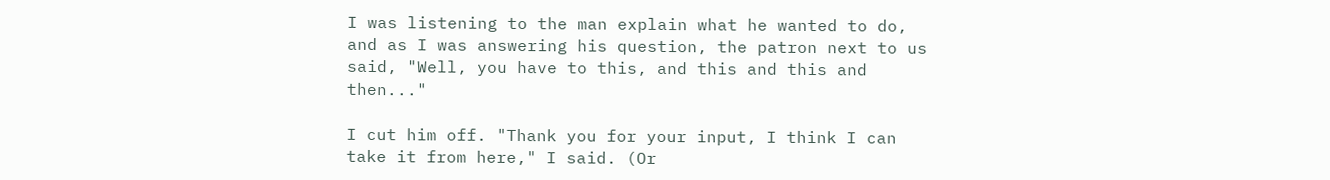I was listening to the man explain what he wanted to do, and as I was answering his question, the patron next to us said, "Well, you have to this, and this and this and then..."

I cut him off. "Thank you for your input, I think I can take it from here," I said. (Or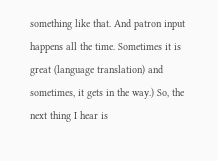something like that. And patron input happens all the time. Sometimes it is great (language translation) and sometimes, it gets in the way.) So, the next thing I hear is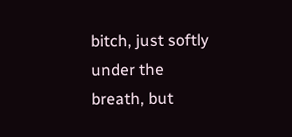bitch, just softly under the breath, but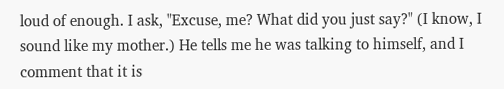loud of enough. I ask, "Excuse, me? What did you just say?" (I know, I sound like my mother.) He tells me he was talking to himself, and I comment that it is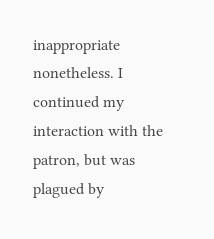inappropriate nonetheless. I continued my interaction with the patron, but was plagued by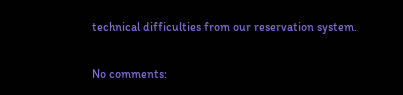technical difficulties from our reservation system.

No comments: